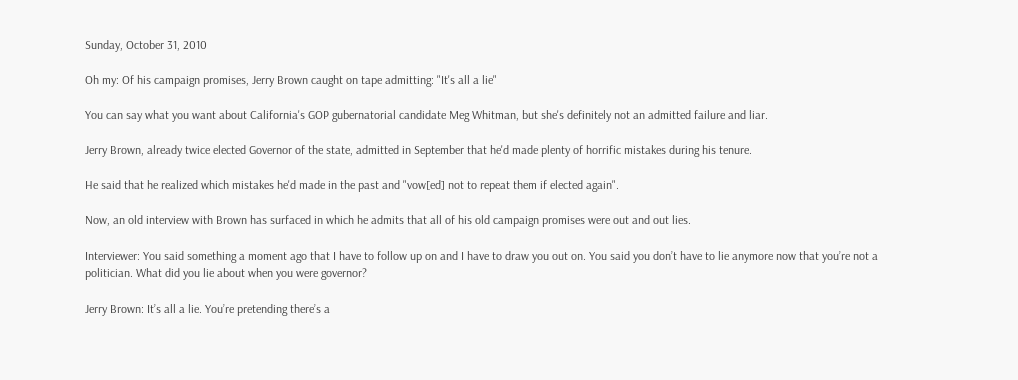Sunday, October 31, 2010

Oh my: Of his campaign promises, Jerry Brown caught on tape admitting: "It's all a lie"

You can say what you want about California's GOP gubernatorial candidate Meg Whitman, but she's definitely not an admitted failure and liar.

Jerry Brown, already twice elected Governor of the state, admitted in September that he'd made plenty of horrific mistakes during his tenure.

He said that he realized which mistakes he'd made in the past and "vow[ed] not to repeat them if elected again".

Now, an old interview with Brown has surfaced in which he admits that all of his old campaign promises were out and out lies.

Interviewer: You said something a moment ago that I have to follow up on and I have to draw you out on. You said you don’t have to lie anymore now that you’re not a politician. What did you lie about when you were governor?

Jerry Brown: It’s all a lie. You’re pretending there’s a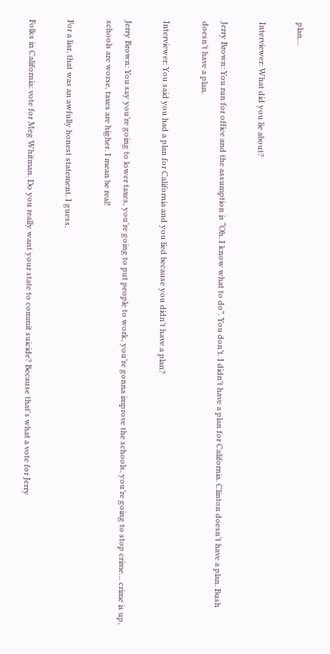plan…

Interviewer: What did you lie about?

Jerry Brown: You run for office and the assumption is “Oh, I know what to do”. You don’t. I didn’t have a plan for California. Clinton doesn’t have a plan. Bush doesn’t have a plan.

Interviewer: You said you had a plan for California and you lied because you didn’t have a plan?

Jerry Brown: You say you’re going to lower taxes, you’re going to put people to work, you’re gonna improve the schools, you’re going to stop crime… crime is up, schools are worse, taxes are higher. I mean be real!

For a liar, that was an awfully honest statement. I guess.

Folks in California: vote for Meg Whitman. Do you really want your state to commit suicide? Because that's what a vote for Jerry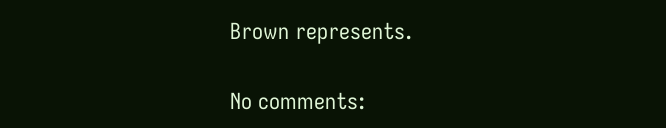Brown represents.

No comments: